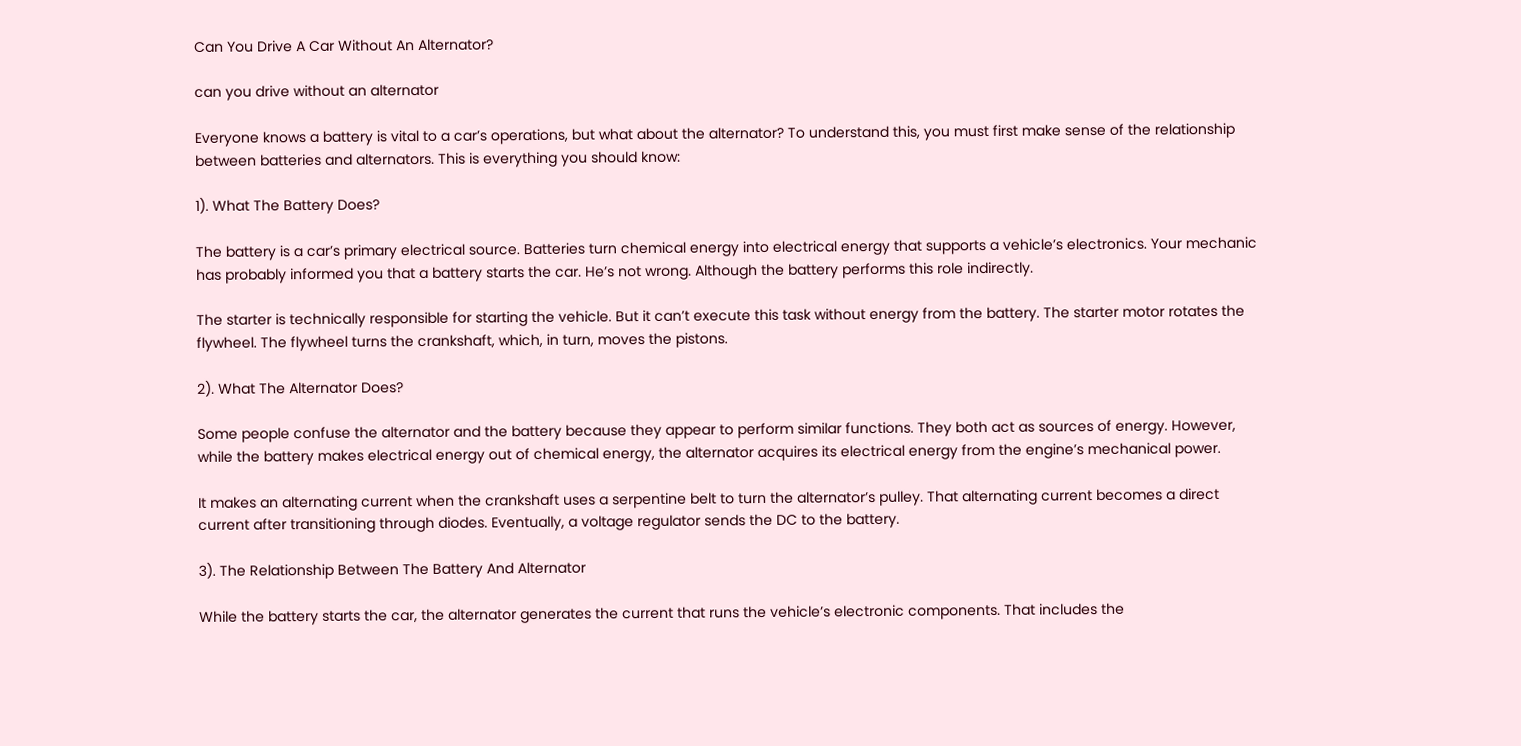Can You Drive A Car Without An Alternator?

can you drive without an alternator

Everyone knows a battery is vital to a car’s operations, but what about the alternator? To understand this, you must first make sense of the relationship between batteries and alternators. This is everything you should know:

1). What The Battery Does?

The battery is a car’s primary electrical source. Batteries turn chemical energy into electrical energy that supports a vehicle’s electronics. Your mechanic has probably informed you that a battery starts the car. He’s not wrong. Although the battery performs this role indirectly.

The starter is technically responsible for starting the vehicle. But it can’t execute this task without energy from the battery. The starter motor rotates the flywheel. The flywheel turns the crankshaft, which, in turn, moves the pistons.

2). What The Alternator Does?

Some people confuse the alternator and the battery because they appear to perform similar functions. They both act as sources of energy. However, while the battery makes electrical energy out of chemical energy, the alternator acquires its electrical energy from the engine’s mechanical power.

It makes an alternating current when the crankshaft uses a serpentine belt to turn the alternator’s pulley. That alternating current becomes a direct current after transitioning through diodes. Eventually, a voltage regulator sends the DC to the battery.

3). The Relationship Between The Battery And Alternator

While the battery starts the car, the alternator generates the current that runs the vehicle’s electronic components. That includes the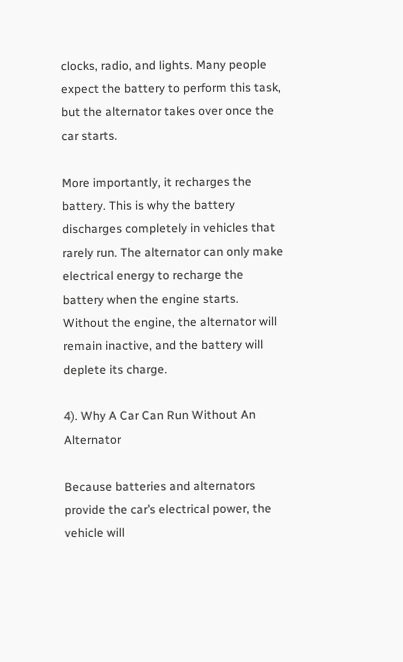clocks, radio, and lights. Many people expect the battery to perform this task, but the alternator takes over once the car starts.

More importantly, it recharges the battery. This is why the battery discharges completely in vehicles that rarely run. The alternator can only make electrical energy to recharge the battery when the engine starts. Without the engine, the alternator will remain inactive, and the battery will deplete its charge.

4). Why A Car Can Run Without An Alternator

Because batteries and alternators provide the car’s electrical power, the vehicle will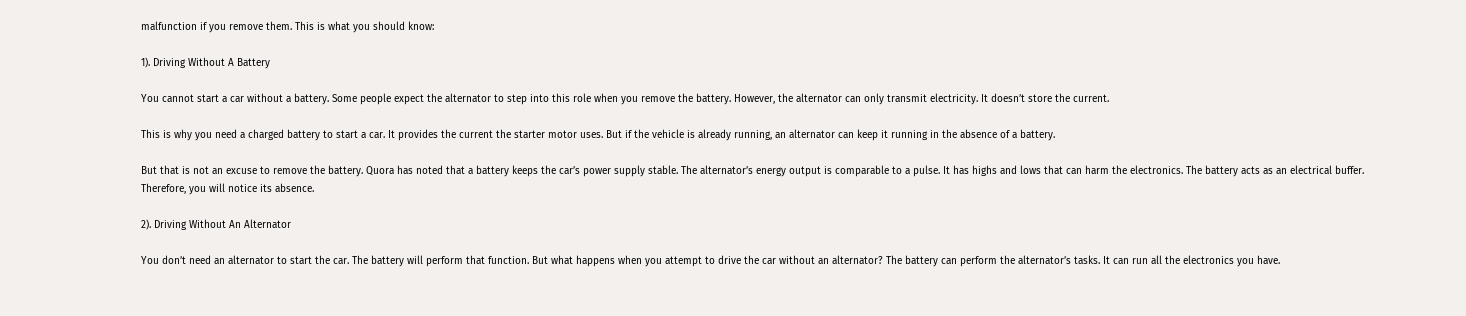malfunction if you remove them. This is what you should know:

1). Driving Without A Battery

You cannot start a car without a battery. Some people expect the alternator to step into this role when you remove the battery. However, the alternator can only transmit electricity. It doesn’t store the current.

This is why you need a charged battery to start a car. It provides the current the starter motor uses. But if the vehicle is already running, an alternator can keep it running in the absence of a battery.

But that is not an excuse to remove the battery. Quora has noted that a battery keeps the car’s power supply stable. The alternator’s energy output is comparable to a pulse. It has highs and lows that can harm the electronics. The battery acts as an electrical buffer. Therefore, you will notice its absence.

2). Driving Without An Alternator

You don’t need an alternator to start the car. The battery will perform that function. But what happens when you attempt to drive the car without an alternator? The battery can perform the alternator’s tasks. It can run all the electronics you have.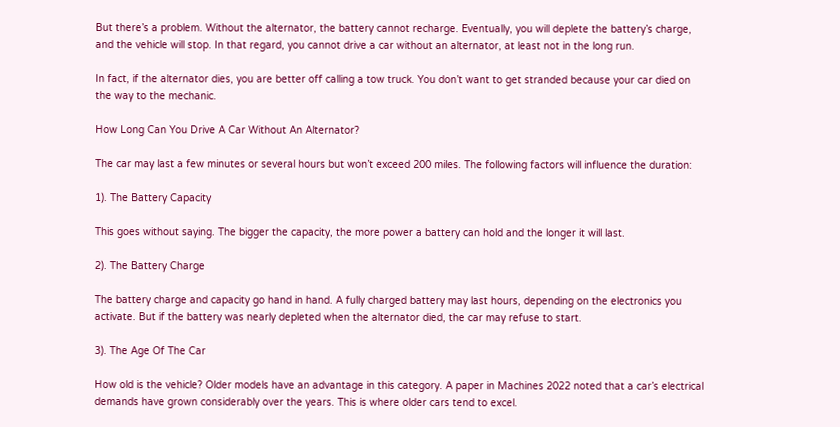But there’s a problem. Without the alternator, the battery cannot recharge. Eventually, you will deplete the battery’s charge, and the vehicle will stop. In that regard, you cannot drive a car without an alternator, at least not in the long run.

In fact, if the alternator dies, you are better off calling a tow truck. You don’t want to get stranded because your car died on the way to the mechanic.

How Long Can You Drive A Car Without An Alternator?

The car may last a few minutes or several hours but won’t exceed 200 miles. The following factors will influence the duration:

1). The Battery Capacity

This goes without saying. The bigger the capacity, the more power a battery can hold and the longer it will last.

2). The Battery Charge

The battery charge and capacity go hand in hand. A fully charged battery may last hours, depending on the electronics you activate. But if the battery was nearly depleted when the alternator died, the car may refuse to start.

3). The Age Of The Car

How old is the vehicle? Older models have an advantage in this category. A paper in Machines 2022 noted that a car’s electrical demands have grown considerably over the years. This is where older cars tend to excel.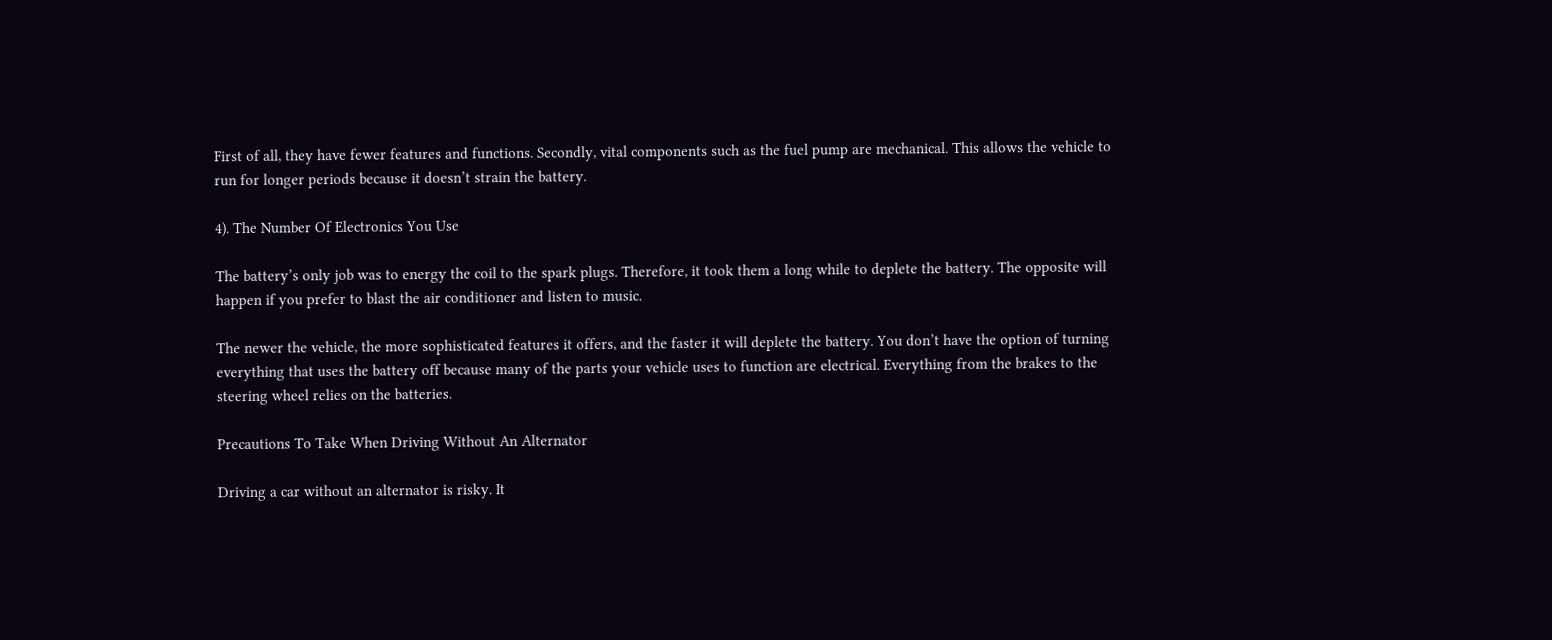First of all, they have fewer features and functions. Secondly, vital components such as the fuel pump are mechanical. This allows the vehicle to run for longer periods because it doesn’t strain the battery.

4). The Number Of Electronics You Use

The battery’s only job was to energy the coil to the spark plugs. Therefore, it took them a long while to deplete the battery. The opposite will happen if you prefer to blast the air conditioner and listen to music.

The newer the vehicle, the more sophisticated features it offers, and the faster it will deplete the battery. You don’t have the option of turning everything that uses the battery off because many of the parts your vehicle uses to function are electrical. Everything from the brakes to the steering wheel relies on the batteries.

Precautions To Take When Driving Without An Alternator

Driving a car without an alternator is risky. It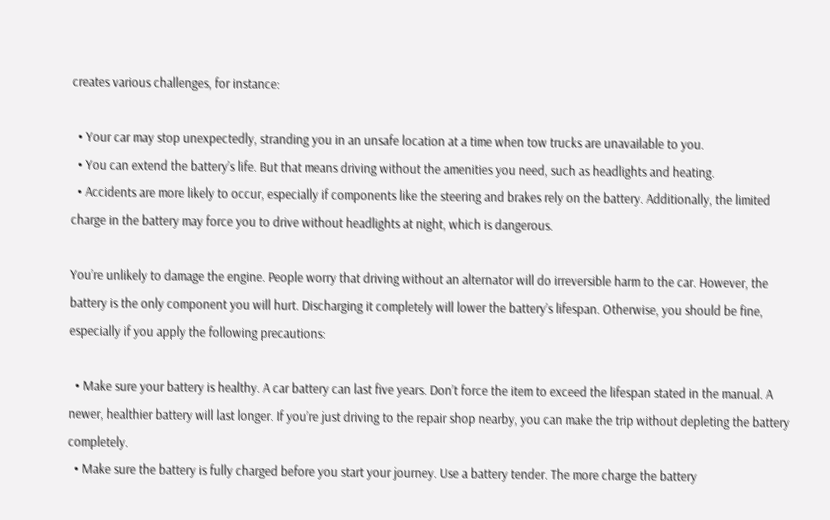creates various challenges, for instance:

  • Your car may stop unexpectedly, stranding you in an unsafe location at a time when tow trucks are unavailable to you.
  • You can extend the battery’s life. But that means driving without the amenities you need, such as headlights and heating.
  • Accidents are more likely to occur, especially if components like the steering and brakes rely on the battery. Additionally, the limited charge in the battery may force you to drive without headlights at night, which is dangerous.

You’re unlikely to damage the engine. People worry that driving without an alternator will do irreversible harm to the car. However, the battery is the only component you will hurt. Discharging it completely will lower the battery’s lifespan. Otherwise, you should be fine, especially if you apply the following precautions:

  • Make sure your battery is healthy. A car battery can last five years. Don’t force the item to exceed the lifespan stated in the manual. A newer, healthier battery will last longer. If you’re just driving to the repair shop nearby, you can make the trip without depleting the battery completely.
  • Make sure the battery is fully charged before you start your journey. Use a battery tender. The more charge the battery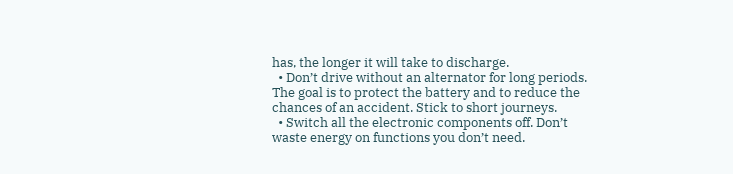has, the longer it will take to discharge.
  • Don’t drive without an alternator for long periods. The goal is to protect the battery and to reduce the chances of an accident. Stick to short journeys.
  • Switch all the electronic components off. Don’t waste energy on functions you don’t need.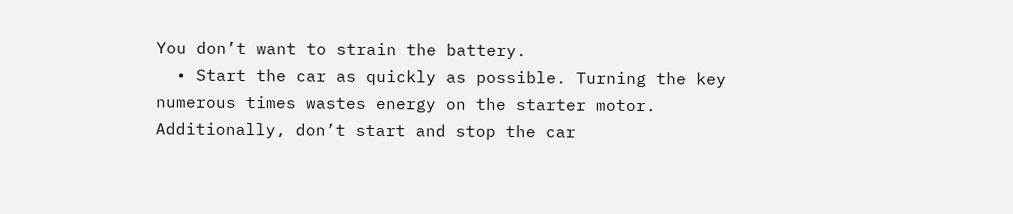You don’t want to strain the battery.
  • Start the car as quickly as possible. Turning the key numerous times wastes energy on the starter motor. Additionally, don’t start and stop the car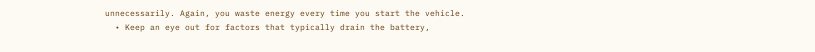unnecessarily. Again, you waste energy every time you start the vehicle.
  • Keep an eye out for factors that typically drain the battery,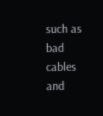such as bad cables and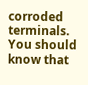corroded terminals. You should know that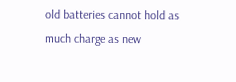old batteries cannot hold as much charge as new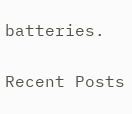batteries.

Recent Posts